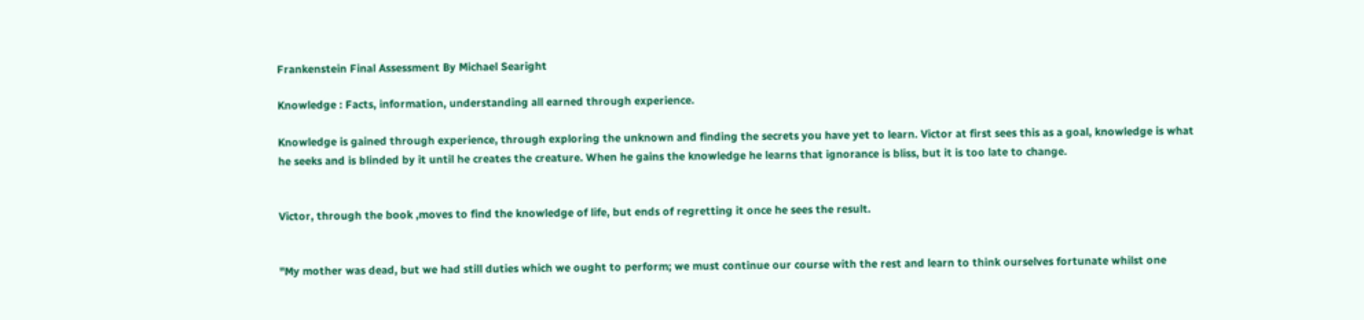Frankenstein Final Assessment By Michael Searight

Knowledge : Facts, information, understanding all earned through experience.

Knowledge is gained through experience, through exploring the unknown and finding the secrets you have yet to learn. Victor at first sees this as a goal, knowledge is what he seeks and is blinded by it until he creates the creature. When he gains the knowledge he learns that ignorance is bliss, but it is too late to change.


Victor, through the book ,moves to find the knowledge of life, but ends of regretting it once he sees the result.


"My mother was dead, but we had still duties which we ought to perform; we must continue our course with the rest and learn to think ourselves fortunate whilst one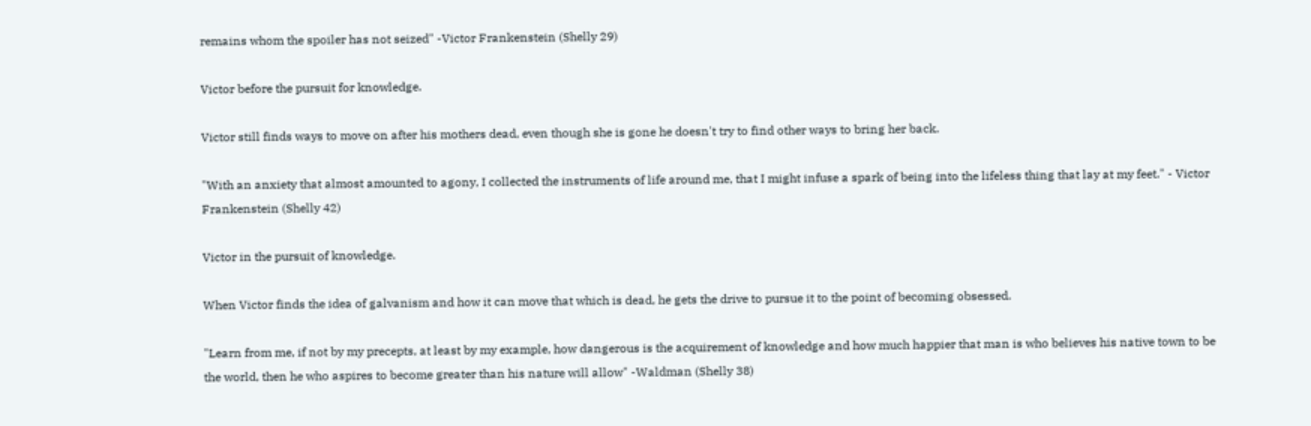remains whom the spoiler has not seized" -Victor Frankenstein (Shelly 29)

Victor before the pursuit for knowledge.

Victor still finds ways to move on after his mothers dead, even though she is gone he doesn't try to find other ways to bring her back.

"With an anxiety that almost amounted to agony, I collected the instruments of life around me, that I might infuse a spark of being into the lifeless thing that lay at my feet." - Victor Frankenstein (Shelly 42)

Victor in the pursuit of knowledge.

When Victor finds the idea of galvanism and how it can move that which is dead, he gets the drive to pursue it to the point of becoming obsessed.

"Learn from me, if not by my precepts, at least by my example, how dangerous is the acquirement of knowledge and how much happier that man is who believes his native town to be the world, then he who aspires to become greater than his nature will allow" -Waldman (Shelly 38)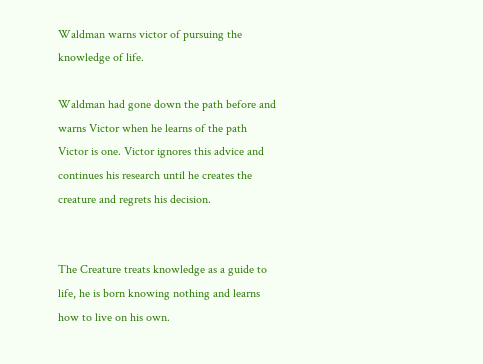Waldman warns victor of pursuing the knowledge of life.

Waldman had gone down the path before and warns Victor when he learns of the path Victor is one. Victor ignores this advice and continues his research until he creates the creature and regrets his decision.


The Creature treats knowledge as a guide to life, he is born knowing nothing and learns how to live on his own.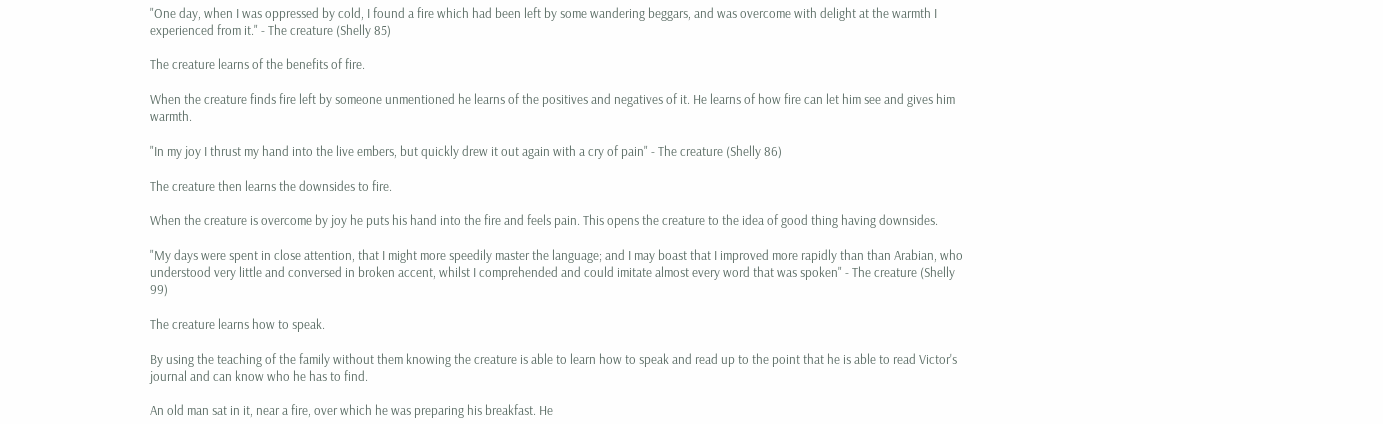"One day, when I was oppressed by cold, I found a fire which had been left by some wandering beggars, and was overcome with delight at the warmth I experienced from it." - The creature (Shelly 85)

The creature learns of the benefits of fire.

When the creature finds fire left by someone unmentioned he learns of the positives and negatives of it. He learns of how fire can let him see and gives him warmth.

"In my joy I thrust my hand into the live embers, but quickly drew it out again with a cry of pain" - The creature (Shelly 86)

The creature then learns the downsides to fire.

When the creature is overcome by joy he puts his hand into the fire and feels pain. This opens the creature to the idea of good thing having downsides.

"My days were spent in close attention, that I might more speedily master the language; and I may boast that I improved more rapidly than than Arabian, who understood very little and conversed in broken accent, whilst I comprehended and could imitate almost every word that was spoken" - The creature (Shelly 99)

The creature learns how to speak.

By using the teaching of the family without them knowing the creature is able to learn how to speak and read up to the point that he is able to read Victor's journal and can know who he has to find.

An old man sat in it, near a fire, over which he was preparing his breakfast. He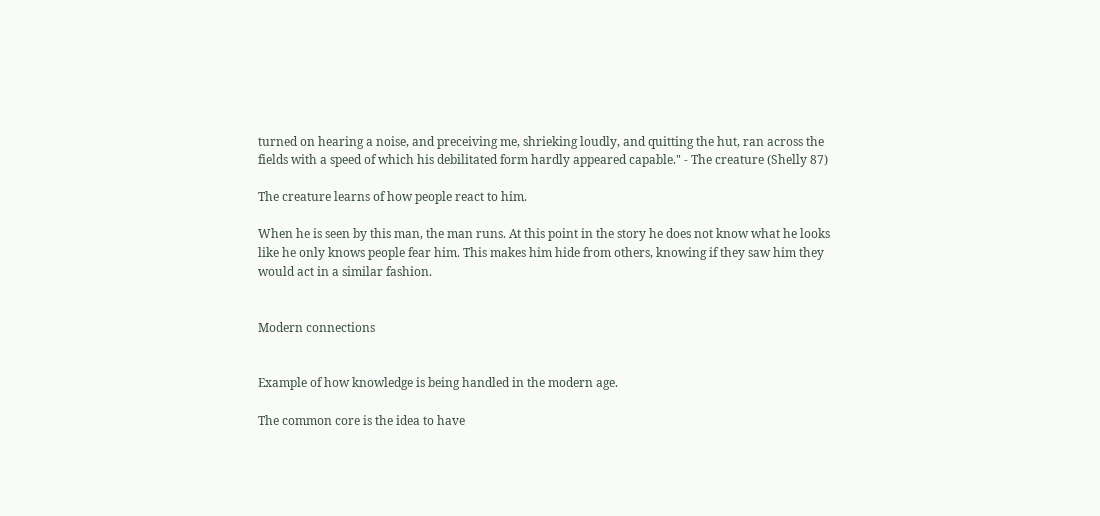turned on hearing a noise, and preceiving me, shrieking loudly, and quitting the hut, ran across the fields with a speed of which his debilitated form hardly appeared capable." - The creature (Shelly 87)

The creature learns of how people react to him.

When he is seen by this man, the man runs. At this point in the story he does not know what he looks like he only knows people fear him. This makes him hide from others, knowing if they saw him they would act in a similar fashion.


Modern connections


Example of how knowledge is being handled in the modern age.

The common core is the idea to have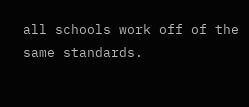all schools work off of the same standards.